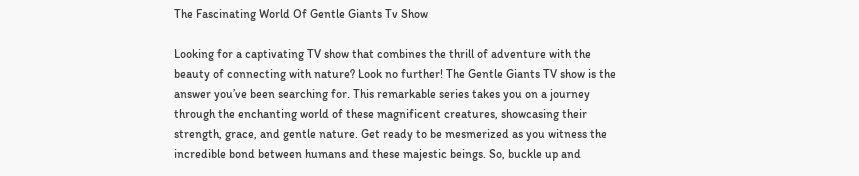The Fascinating World Of Gentle Giants Tv Show

Looking for a captivating TV show that combines the thrill of adventure with the beauty of connecting with nature? Look no further! The Gentle Giants TV show is the answer you’ve been searching for. This remarkable series takes you on a journey through the enchanting world of these magnificent creatures, showcasing their strength, grace, and gentle nature. Get ready to be mesmerized as you witness the incredible bond between humans and these majestic beings. So, buckle up and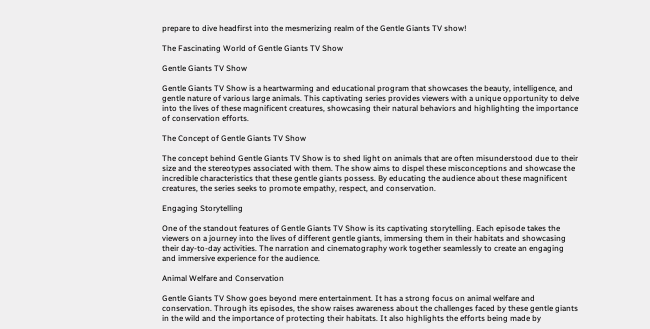prepare to dive headfirst into the mesmerizing realm of the Gentle Giants TV show!

The Fascinating World of Gentle Giants TV Show

Gentle Giants TV Show

Gentle Giants TV Show is a heartwarming and educational program that showcases the beauty, intelligence, and gentle nature of various large animals. This captivating series provides viewers with a unique opportunity to delve into the lives of these magnificent creatures, showcasing their natural behaviors and highlighting the importance of conservation efforts.

The Concept of Gentle Giants TV Show

The concept behind Gentle Giants TV Show is to shed light on animals that are often misunderstood due to their size and the stereotypes associated with them. The show aims to dispel these misconceptions and showcase the incredible characteristics that these gentle giants possess. By educating the audience about these magnificent creatures, the series seeks to promote empathy, respect, and conservation.

Engaging Storytelling

One of the standout features of Gentle Giants TV Show is its captivating storytelling. Each episode takes the viewers on a journey into the lives of different gentle giants, immersing them in their habitats and showcasing their day-to-day activities. The narration and cinematography work together seamlessly to create an engaging and immersive experience for the audience.

Animal Welfare and Conservation

Gentle Giants TV Show goes beyond mere entertainment. It has a strong focus on animal welfare and conservation. Through its episodes, the show raises awareness about the challenges faced by these gentle giants in the wild and the importance of protecting their habitats. It also highlights the efforts being made by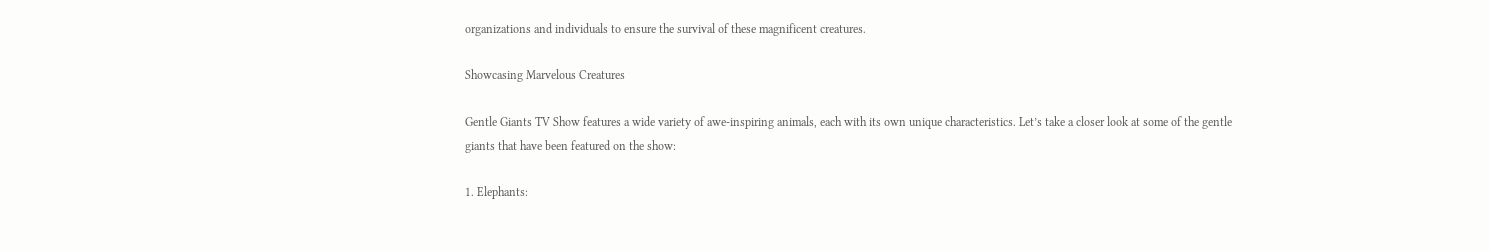organizations and individuals to ensure the survival of these magnificent creatures.

Showcasing Marvelous Creatures

Gentle Giants TV Show features a wide variety of awe-inspiring animals, each with its own unique characteristics. Let’s take a closer look at some of the gentle giants that have been featured on the show:

1. Elephants: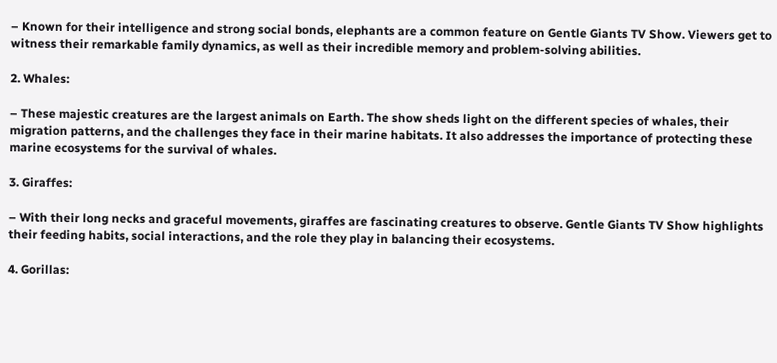– Known for their intelligence and strong social bonds, elephants are a common feature on Gentle Giants TV Show. Viewers get to witness their remarkable family dynamics, as well as their incredible memory and problem-solving abilities.

2. Whales:

– These majestic creatures are the largest animals on Earth. The show sheds light on the different species of whales, their migration patterns, and the challenges they face in their marine habitats. It also addresses the importance of protecting these marine ecosystems for the survival of whales.

3. Giraffes:

– With their long necks and graceful movements, giraffes are fascinating creatures to observe. Gentle Giants TV Show highlights their feeding habits, social interactions, and the role they play in balancing their ecosystems.

4. Gorillas: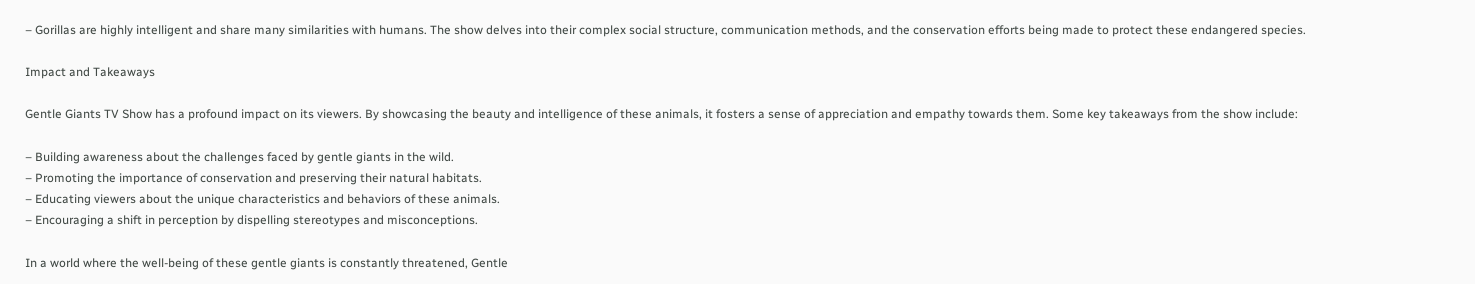– Gorillas are highly intelligent and share many similarities with humans. The show delves into their complex social structure, communication methods, and the conservation efforts being made to protect these endangered species.

Impact and Takeaways

Gentle Giants TV Show has a profound impact on its viewers. By showcasing the beauty and intelligence of these animals, it fosters a sense of appreciation and empathy towards them. Some key takeaways from the show include:

– Building awareness about the challenges faced by gentle giants in the wild.
– Promoting the importance of conservation and preserving their natural habitats.
– Educating viewers about the unique characteristics and behaviors of these animals.
– Encouraging a shift in perception by dispelling stereotypes and misconceptions.

In a world where the well-being of these gentle giants is constantly threatened, Gentle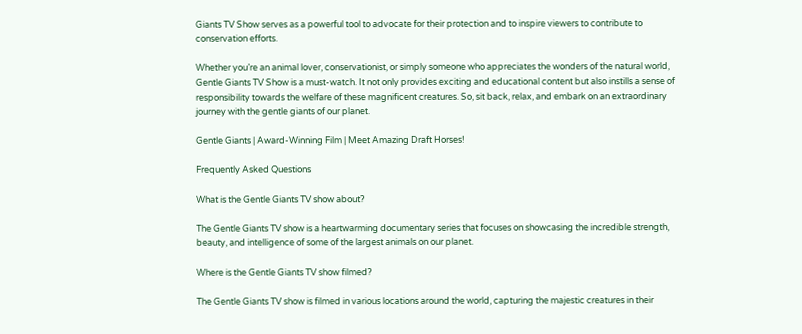Giants TV Show serves as a powerful tool to advocate for their protection and to inspire viewers to contribute to conservation efforts.

Whether you’re an animal lover, conservationist, or simply someone who appreciates the wonders of the natural world, Gentle Giants TV Show is a must-watch. It not only provides exciting and educational content but also instills a sense of responsibility towards the welfare of these magnificent creatures. So, sit back, relax, and embark on an extraordinary journey with the gentle giants of our planet.

Gentle Giants | Award-Winning Film | Meet Amazing Draft Horses!

Frequently Asked Questions

What is the Gentle Giants TV show about?

The Gentle Giants TV show is a heartwarming documentary series that focuses on showcasing the incredible strength, beauty, and intelligence of some of the largest animals on our planet.

Where is the Gentle Giants TV show filmed?

The Gentle Giants TV show is filmed in various locations around the world, capturing the majestic creatures in their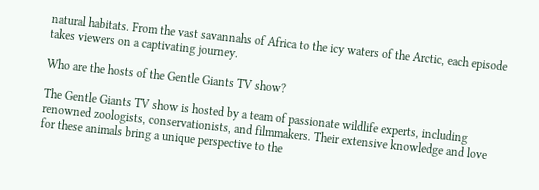natural habitats. From the vast savannahs of Africa to the icy waters of the Arctic, each episode takes viewers on a captivating journey.

Who are the hosts of the Gentle Giants TV show?

The Gentle Giants TV show is hosted by a team of passionate wildlife experts, including renowned zoologists, conservationists, and filmmakers. Their extensive knowledge and love for these animals bring a unique perspective to the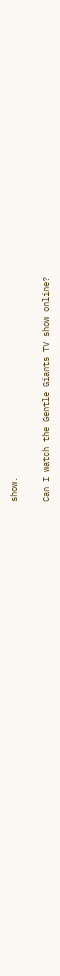show.

Can I watch the Gentle Giants TV show online?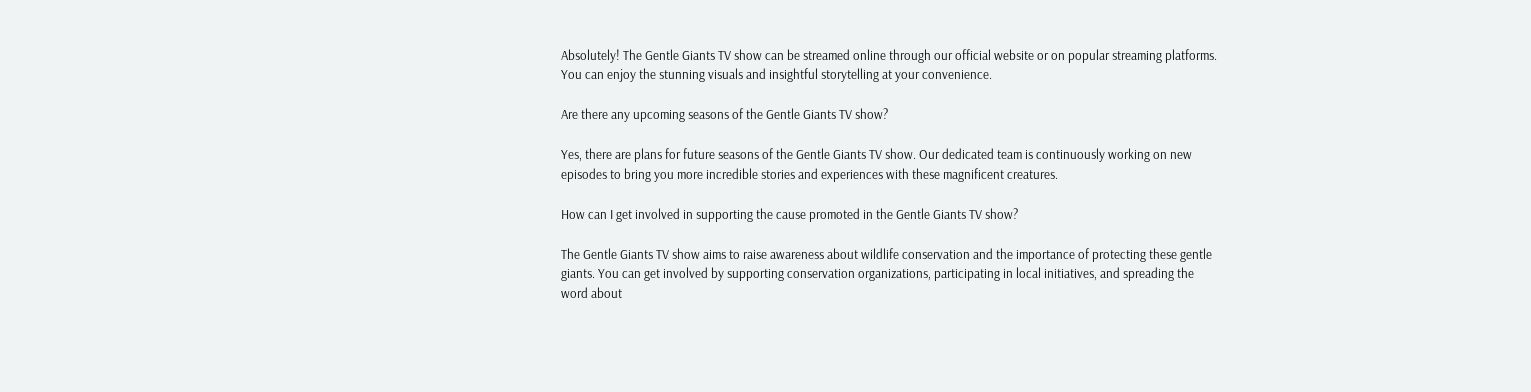Absolutely! The Gentle Giants TV show can be streamed online through our official website or on popular streaming platforms. You can enjoy the stunning visuals and insightful storytelling at your convenience.

Are there any upcoming seasons of the Gentle Giants TV show?

Yes, there are plans for future seasons of the Gentle Giants TV show. Our dedicated team is continuously working on new episodes to bring you more incredible stories and experiences with these magnificent creatures.

How can I get involved in supporting the cause promoted in the Gentle Giants TV show?

The Gentle Giants TV show aims to raise awareness about wildlife conservation and the importance of protecting these gentle giants. You can get involved by supporting conservation organizations, participating in local initiatives, and spreading the word about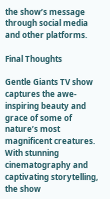the show’s message through social media and other platforms.

Final Thoughts

Gentle Giants TV show captures the awe-inspiring beauty and grace of some of nature’s most magnificent creatures. With stunning cinematography and captivating storytelling, the show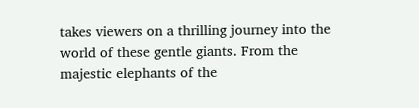takes viewers on a thrilling journey into the world of these gentle giants. From the majestic elephants of the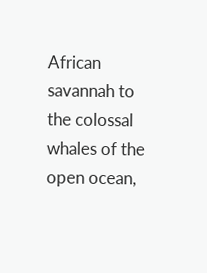African savannah to the colossal whales of the open ocean,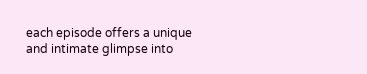each episode offers a unique and intimate glimpse into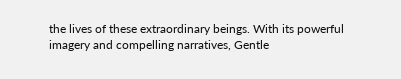the lives of these extraordinary beings. With its powerful imagery and compelling narratives, Gentle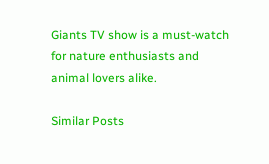Giants TV show is a must-watch for nature enthusiasts and animal lovers alike.

Similar Posts